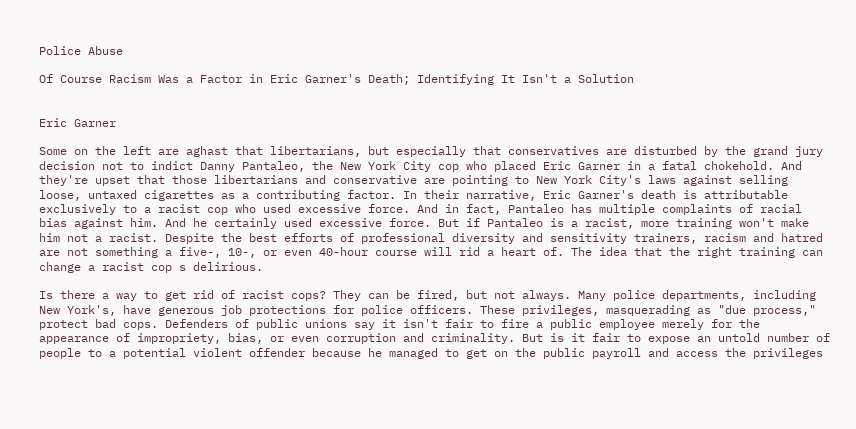Police Abuse

Of Course Racism Was a Factor in Eric Garner's Death; Identifying It Isn't a Solution


Eric Garner

Some on the left are aghast that libertarians, but especially that conservatives are disturbed by the grand jury decision not to indict Danny Pantaleo, the New York City cop who placed Eric Garner in a fatal chokehold. And they're upset that those libertarians and conservative are pointing to New York City's laws against selling loose, untaxed cigarettes as a contributing factor. In their narrative, Eric Garner's death is attributable exclusively to a racist cop who used excessive force. And in fact, Pantaleo has multiple complaints of racial bias against him. And he certainly used excessive force. But if Pantaleo is a racist, more training won't make him not a racist. Despite the best efforts of professional diversity and sensitivity trainers, racism and hatred are not something a five-, 10-, or even 40-hour course will rid a heart of. The idea that the right training can change a racist cop s delirious.

Is there a way to get rid of racist cops? They can be fired, but not always. Many police departments, including New York's, have generous job protections for police officers. These privileges, masquerading as "due process," protect bad cops. Defenders of public unions say it isn't fair to fire a public employee merely for the appearance of impropriety, bias, or even corruption and criminality. But is it fair to expose an untold number of people to a potential violent offender because he managed to get on the public payroll and access the privileges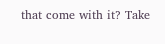that come with it? Take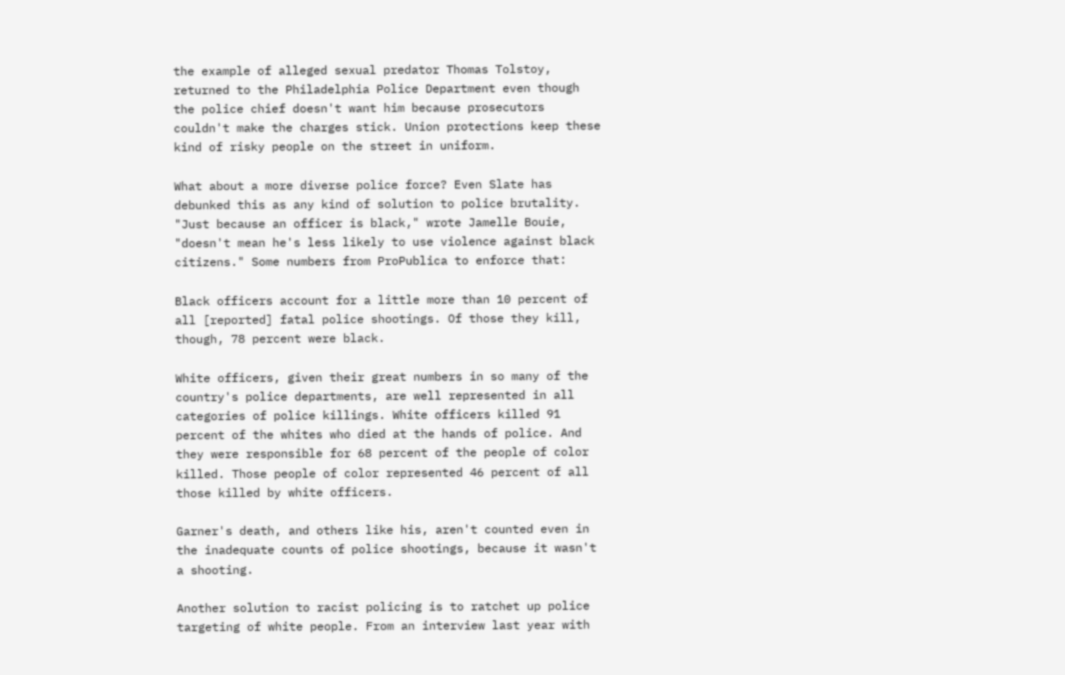the example of alleged sexual predator Thomas Tolstoy, returned to the Philadelphia Police Department even though the police chief doesn't want him because prosecutors couldn't make the charges stick. Union protections keep these kind of risky people on the street in uniform.

What about a more diverse police force? Even Slate has debunked this as any kind of solution to police brutality. "Just because an officer is black," wrote Jamelle Bouie, "doesn't mean he's less likely to use violence against black citizens." Some numbers from ProPublica to enforce that:

Black officers account for a little more than 10 percent of all [reported] fatal police shootings. Of those they kill, though, 78 percent were black.

White officers, given their great numbers in so many of the country's police departments, are well represented in all categories of police killings. White officers killed 91 percent of the whites who died at the hands of police. And they were responsible for 68 percent of the people of color killed. Those people of color represented 46 percent of all those killed by white officers.

Garner's death, and others like his, aren't counted even in the inadequate counts of police shootings, because it wasn't a shooting.

Another solution to racist policing is to ratchet up police targeting of white people. From an interview last year with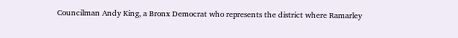Councilman Andy King, a Bronx Democrat who represents the district where Ramarley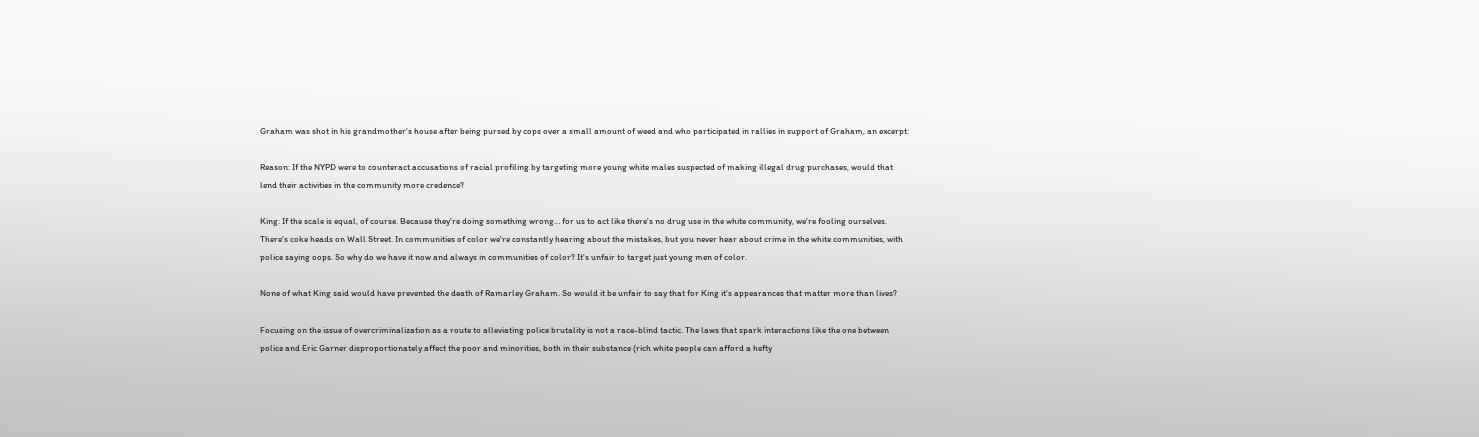Graham was shot in his grandmother's house after being pursed by cops over a small amount of weed and who participated in rallies in support of Graham, an excerpt:

Reason: If the NYPD were to counteract accusations of racial profiling by targeting more young white males suspected of making illegal drug purchases, would that lend their activities in the community more credence?

King: If the scale is equal, of course. Because they're doing something wrong… for us to act like there's no drug use in the white community, we're fooling ourselves. There's coke heads on Wall Street. In communities of color we're constantly hearing about the mistakes, but you never hear about crime in the white communities, with police saying oops. So why do we have it now and always in communities of color? It's unfair to target just young men of color.

None of what King said would have prevented the death of Ramarley Graham. So would it be unfair to say that for King it's appearances that matter more than lives?

Focusing on the issue of overcriminalization as a route to alleviating police brutality is not a race-blind tactic. The laws that spark interactions like the one between police and Eric Garner disproportionately affect the poor and minorities, both in their substance (rich white people can afford a hefty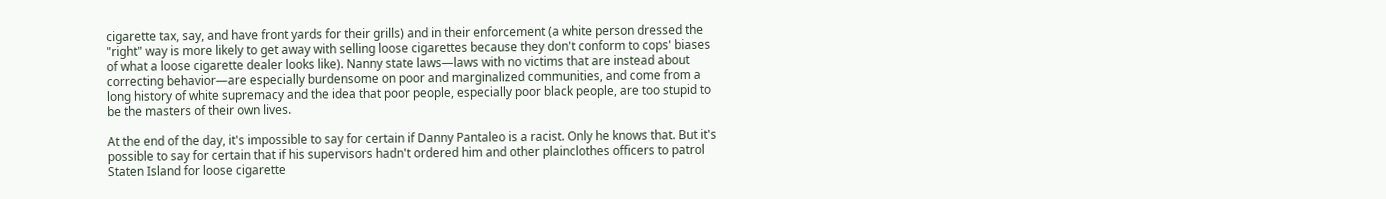cigarette tax, say, and have front yards for their grills) and in their enforcement (a white person dressed the "right" way is more likely to get away with selling loose cigarettes because they don't conform to cops' biases of what a loose cigarette dealer looks like). Nanny state laws—laws with no victims that are instead about correcting behavior—are especially burdensome on poor and marginalized communities, and come from a long history of white supremacy and the idea that poor people, especially poor black people, are too stupid to be the masters of their own lives.

At the end of the day, it's impossible to say for certain if Danny Pantaleo is a racist. Only he knows that. But it's possible to say for certain that if his supervisors hadn't ordered him and other plainclothes officers to patrol Staten Island for loose cigarette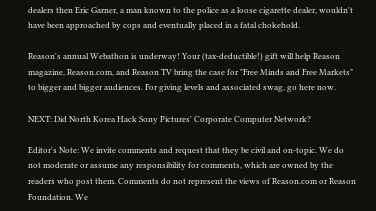dealers then Eric Garner, a man known to the police as a loose cigarette dealer, wouldn't have been approached by cops and eventually placed in a fatal chokehold.

Reason's annual Webathon is underway! Your (tax-deductible!) gift will help Reason magazine, Reason.com, and Reason TV bring the case for "Free Minds and Free Markets" to bigger and bigger audiences. For giving levels and associated swag, go here now.

NEXT: Did North Korea Hack Sony Pictures' Corporate Computer Network?

Editor's Note: We invite comments and request that they be civil and on-topic. We do not moderate or assume any responsibility for comments, which are owned by the readers who post them. Comments do not represent the views of Reason.com or Reason Foundation. We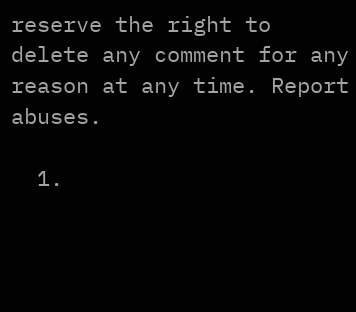reserve the right to delete any comment for any reason at any time. Report abuses.

  1.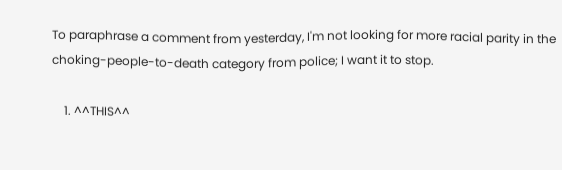To paraphrase a comment from yesterday, I'm not looking for more racial parity in the choking-people-to-death category from police; I want it to stop.

    1. ^^THIS^^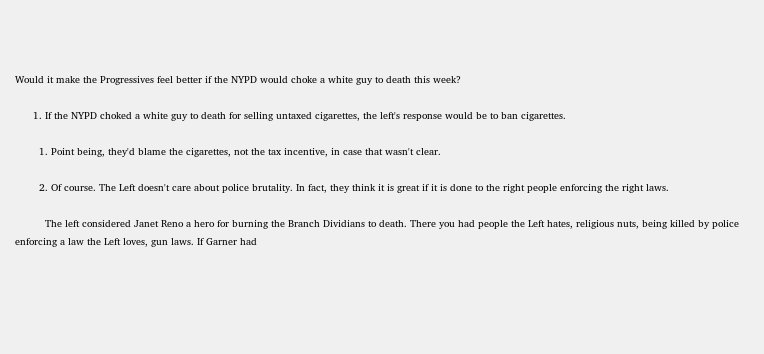Would it make the Progressives feel better if the NYPD would choke a white guy to death this week?

      1. If the NYPD choked a white guy to death for selling untaxed cigarettes, the left's response would be to ban cigarettes.

        1. Point being, they'd blame the cigarettes, not the tax incentive, in case that wasn't clear.

        2. Of course. The Left doesn't care about police brutality. In fact, they think it is great if it is done to the right people enforcing the right laws.

          The left considered Janet Reno a hero for burning the Branch Dividians to death. There you had people the Left hates, religious nuts, being killed by police enforcing a law the Left loves, gun laws. If Garner had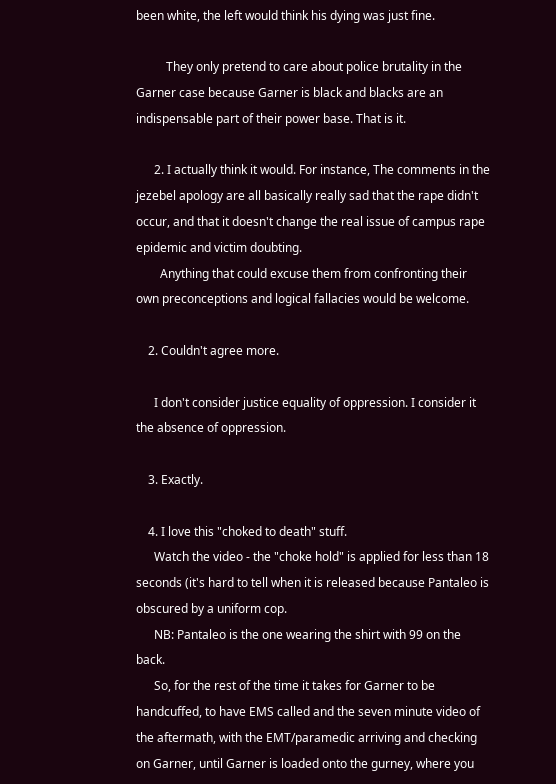been white, the left would think his dying was just fine.

          They only pretend to care about police brutality in the Garner case because Garner is black and blacks are an indispensable part of their power base. That is it.

      2. I actually think it would. For instance, The comments in the jezebel apology are all basically really sad that the rape didn't occur, and that it doesn't change the real issue of campus rape epidemic and victim doubting.
        Anything that could excuse them from confronting their own preconceptions and logical fallacies would be welcome.

    2. Couldn't agree more.

      I don't consider justice equality of oppression. I consider it the absence of oppression.

    3. Exactly.

    4. I love this "choked to death" stuff.
      Watch the video - the "choke hold" is applied for less than 18 seconds (it's hard to tell when it is released because Pantaleo is obscured by a uniform cop.
      NB: Pantaleo is the one wearing the shirt with 99 on the back.
      So, for the rest of the time it takes for Garner to be handcuffed, to have EMS called and the seven minute video of the aftermath, with the EMT/paramedic arriving and checking on Garner, until Garner is loaded onto the gurney, where you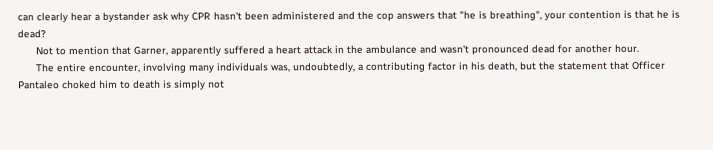can clearly hear a bystander ask why CPR hasn't been administered and the cop answers that "he is breathing", your contention is that he is dead?
      Not to mention that Garner, apparently suffered a heart attack in the ambulance and wasn't pronounced dead for another hour.
      The entire encounter, involving many individuals was, undoubtedly, a contributing factor in his death, but the statement that Officer Pantaleo choked him to death is simply not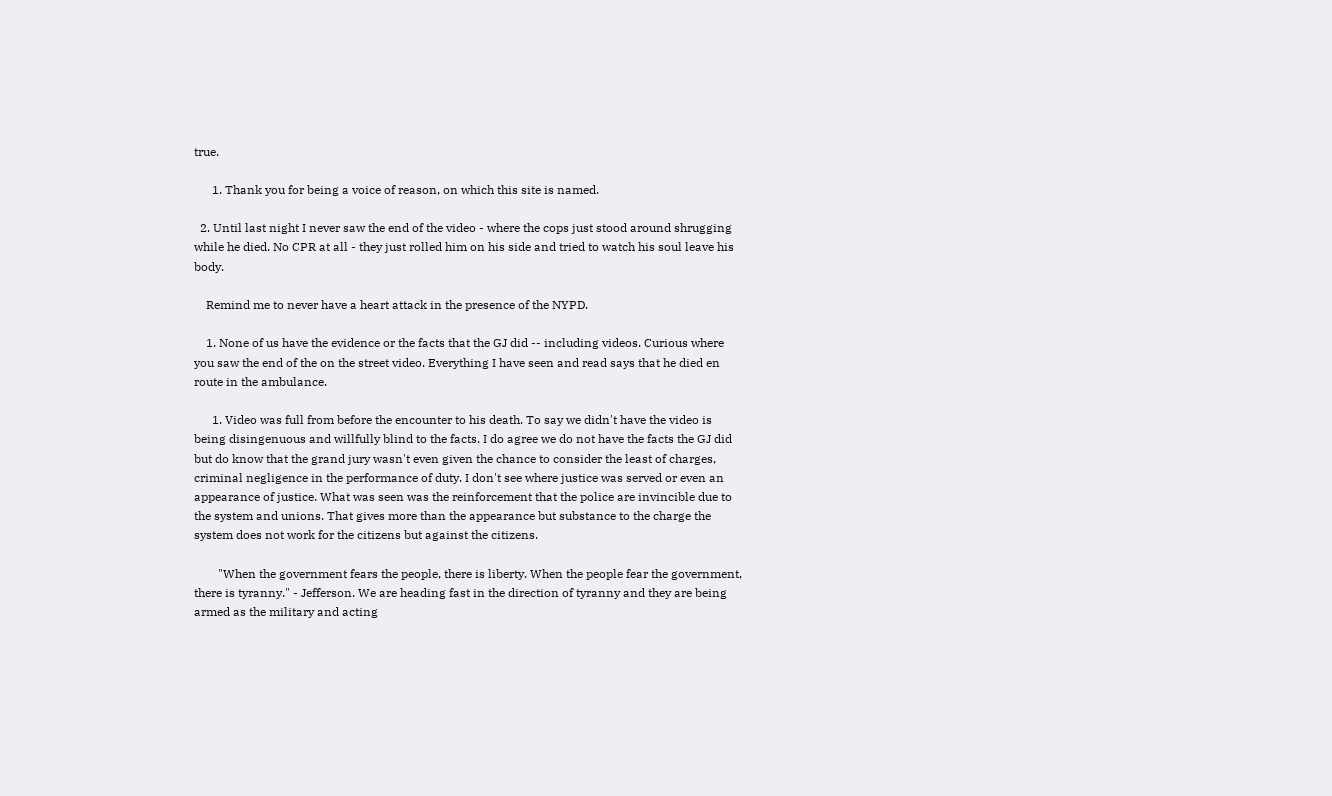true.

      1. Thank you for being a voice of reason, on which this site is named.

  2. Until last night I never saw the end of the video - where the cops just stood around shrugging while he died. No CPR at all - they just rolled him on his side and tried to watch his soul leave his body.

    Remind me to never have a heart attack in the presence of the NYPD.

    1. None of us have the evidence or the facts that the GJ did -- including videos. Curious where you saw the end of the on the street video. Everything I have seen and read says that he died en route in the ambulance.

      1. Video was full from before the encounter to his death. To say we didn't have the video is being disingenuous and willfully blind to the facts. I do agree we do not have the facts the GJ did but do know that the grand jury wasn't even given the chance to consider the least of charges, criminal negligence in the performance of duty. I don't see where justice was served or even an appearance of justice. What was seen was the reinforcement that the police are invincible due to the system and unions. That gives more than the appearance but substance to the charge the system does not work for the citizens but against the citizens.

        "When the government fears the people, there is liberty. When the people fear the government, there is tyranny." - Jefferson. We are heading fast in the direction of tyranny and they are being armed as the military and acting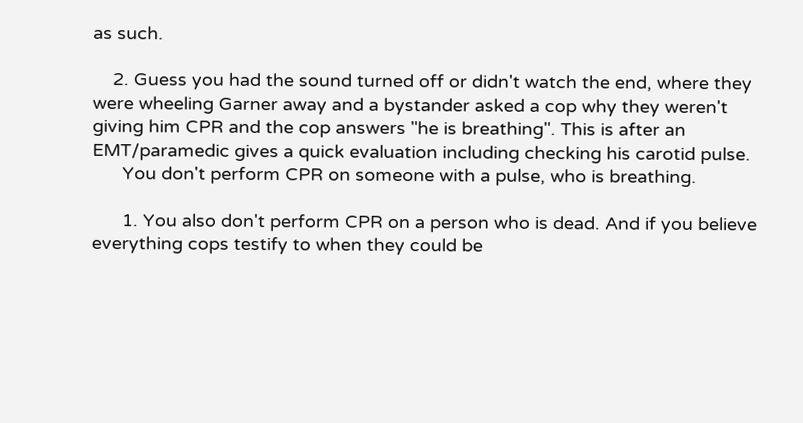as such.

    2. Guess you had the sound turned off or didn't watch the end, where they were wheeling Garner away and a bystander asked a cop why they weren't giving him CPR and the cop answers "he is breathing". This is after an EMT/paramedic gives a quick evaluation including checking his carotid pulse.
      You don't perform CPR on someone with a pulse, who is breathing.

      1. You also don't perform CPR on a person who is dead. And if you believe everything cops testify to when they could be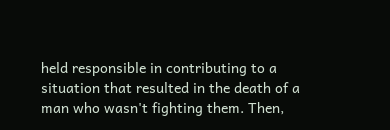held responsible in contributing to a situation that resulted in the death of a man who wasn't fighting them. Then,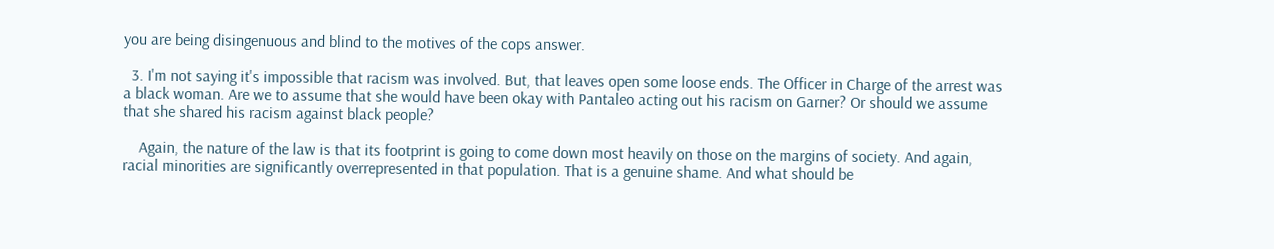you are being disingenuous and blind to the motives of the cops answer.

  3. I'm not saying it's impossible that racism was involved. But, that leaves open some loose ends. The Officer in Charge of the arrest was a black woman. Are we to assume that she would have been okay with Pantaleo acting out his racism on Garner? Or should we assume that she shared his racism against black people?

    Again, the nature of the law is that its footprint is going to come down most heavily on those on the margins of society. And again, racial minorities are significantly overrepresented in that population. That is a genuine shame. And what should be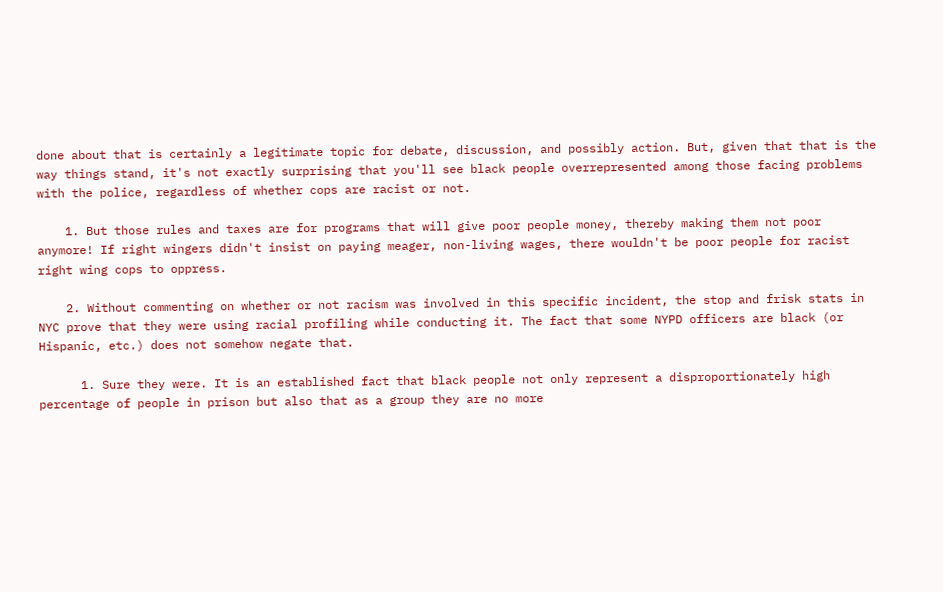done about that is certainly a legitimate topic for debate, discussion, and possibly action. But, given that that is the way things stand, it's not exactly surprising that you'll see black people overrepresented among those facing problems with the police, regardless of whether cops are racist or not.

    1. But those rules and taxes are for programs that will give poor people money, thereby making them not poor anymore! If right wingers didn't insist on paying meager, non-living wages, there wouldn't be poor people for racist right wing cops to oppress.

    2. Without commenting on whether or not racism was involved in this specific incident, the stop and frisk stats in NYC prove that they were using racial profiling while conducting it. The fact that some NYPD officers are black (or Hispanic, etc.) does not somehow negate that.

      1. Sure they were. It is an established fact that black people not only represent a disproportionately high percentage of people in prison but also that as a group they are no more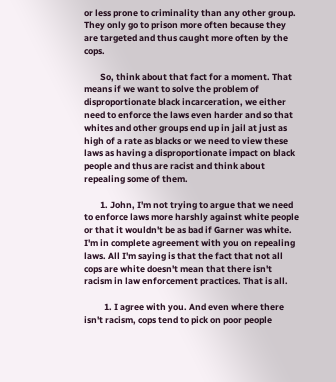or less prone to criminality than any other group. They only go to prison more often because they are targeted and thus caught more often by the cops.

        So, think about that fact for a moment. That means if we want to solve the problem of disproportionate black incarceration, we either need to enforce the laws even harder and so that whites and other groups end up in jail at just as high of a rate as blacks or we need to view these laws as having a disproportionate impact on black people and thus are racist and think about repealing some of them.

        1. John, I'm not trying to argue that we need to enforce laws more harshly against white people or that it wouldn't be as bad if Garner was white. I'm in complete agreement with you on repealing laws. All I'm saying is that the fact that not all cops are white doesn't mean that there isn't racism in law enforcement practices. That is all.

          1. I agree with you. And even where there isn't racism, cops tend to pick on poor people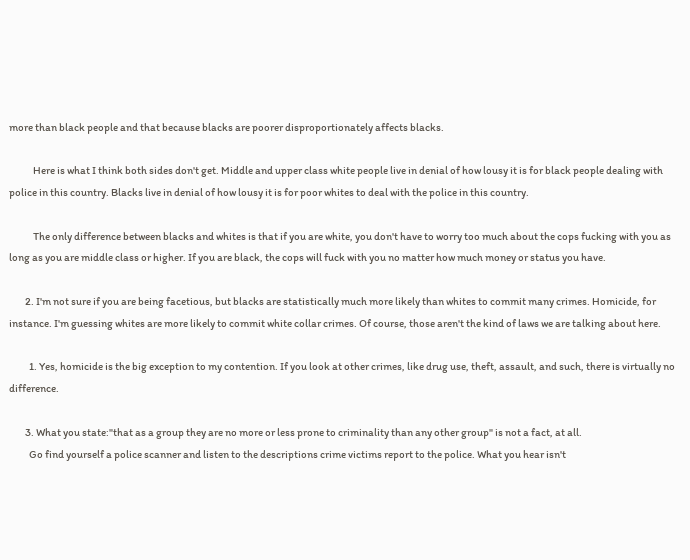more than black people and that because blacks are poorer disproportionately affects blacks.

            Here is what I think both sides don't get. Middle and upper class white people live in denial of how lousy it is for black people dealing with police in this country. Blacks live in denial of how lousy it is for poor whites to deal with the police in this country.

            The only difference between blacks and whites is that if you are white, you don't have to worry too much about the cops fucking with you as long as you are middle class or higher. If you are black, the cops will fuck with you no matter how much money or status you have.

        2. I'm not sure if you are being facetious, but blacks are statistically much more likely than whites to commit many crimes. Homicide, for instance. I'm guessing whites are more likely to commit white collar crimes. Of course, those aren't the kind of laws we are talking about here.

          1. Yes, homicide is the big exception to my contention. If you look at other crimes, like drug use, theft, assault, and such, there is virtually no difference.

        3. What you state:"that as a group they are no more or less prone to criminality than any other group" is not a fact, at all.
          Go find yourself a police scanner and listen to the descriptions crime victims report to the police. What you hear isn't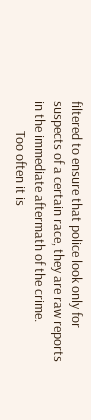filtered to ensure that police look only for suspects of a certain race, they are raw reports in the immediate aftermath of the crime.
          Too often it is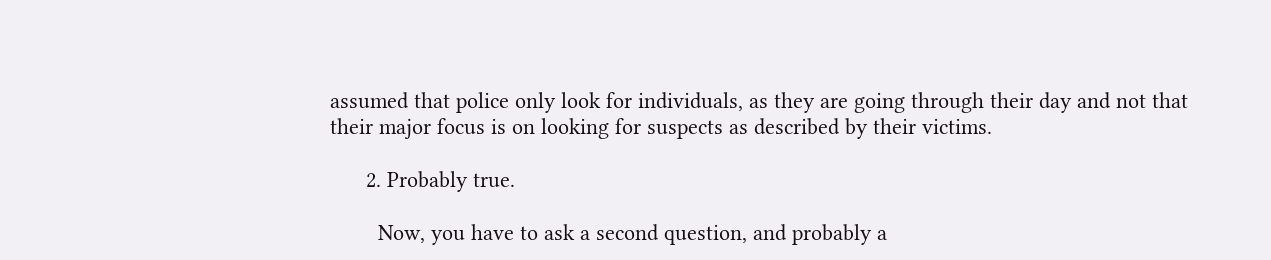assumed that police only look for individuals, as they are going through their day and not that their major focus is on looking for suspects as described by their victims.

      2. Probably true.

        Now, you have to ask a second question, and probably a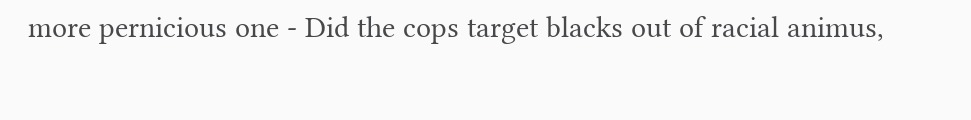more pernicious one - Did the cops target blacks out of racial animus,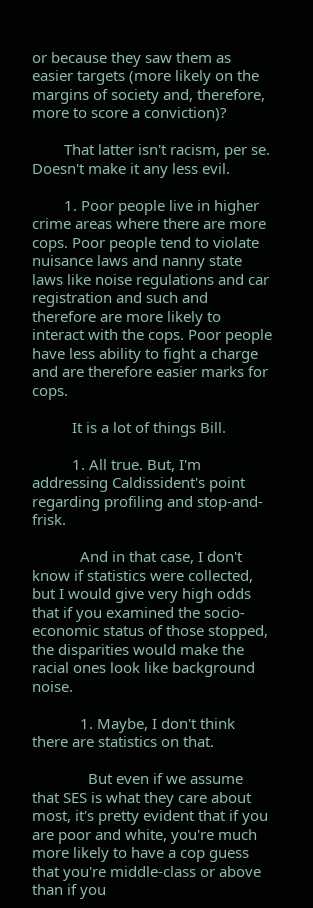or because they saw them as easier targets (more likely on the margins of society and, therefore, more to score a conviction)?

        That latter isn't racism, per se. Doesn't make it any less evil.

        1. Poor people live in higher crime areas where there are more cops. Poor people tend to violate nuisance laws and nanny state laws like noise regulations and car registration and such and therefore are more likely to interact with the cops. Poor people have less ability to fight a charge and are therefore easier marks for cops.

          It is a lot of things Bill.

          1. All true. But, I'm addressing Caldissident's point regarding profiling and stop-and-frisk.

            And in that case, I don't know if statistics were collected, but I would give very high odds that if you examined the socio-economic status of those stopped, the disparities would make the racial ones look like background noise.

            1. Maybe, I don't think there are statistics on that.

              But even if we assume that SES is what they care about most, it's pretty evident that if you are poor and white, you're much more likely to have a cop guess that you're middle-class or above than if you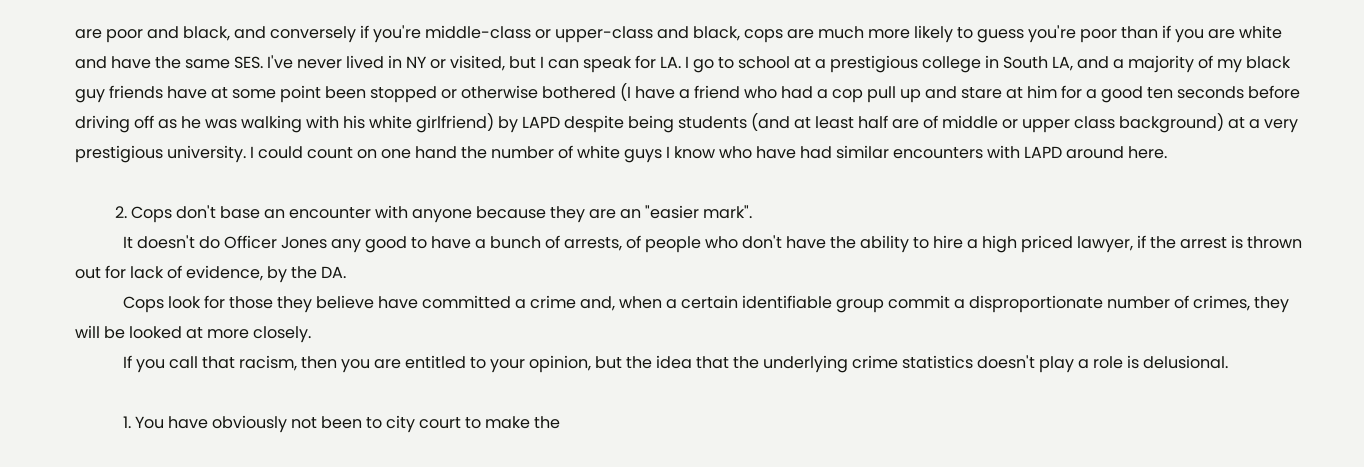are poor and black, and conversely if you're middle-class or upper-class and black, cops are much more likely to guess you're poor than if you are white and have the same SES. I've never lived in NY or visited, but I can speak for LA. I go to school at a prestigious college in South LA, and a majority of my black guy friends have at some point been stopped or otherwise bothered (I have a friend who had a cop pull up and stare at him for a good ten seconds before driving off as he was walking with his white girlfriend) by LAPD despite being students (and at least half are of middle or upper class background) at a very prestigious university. I could count on one hand the number of white guys I know who have had similar encounters with LAPD around here.

          2. Cops don't base an encounter with anyone because they are an "easier mark".
            It doesn't do Officer Jones any good to have a bunch of arrests, of people who don't have the ability to hire a high priced lawyer, if the arrest is thrown out for lack of evidence, by the DA.
            Cops look for those they believe have committed a crime and, when a certain identifiable group commit a disproportionate number of crimes, they will be looked at more closely.
            If you call that racism, then you are entitled to your opinion, but the idea that the underlying crime statistics doesn't play a role is delusional.

            1. You have obviously not been to city court to make the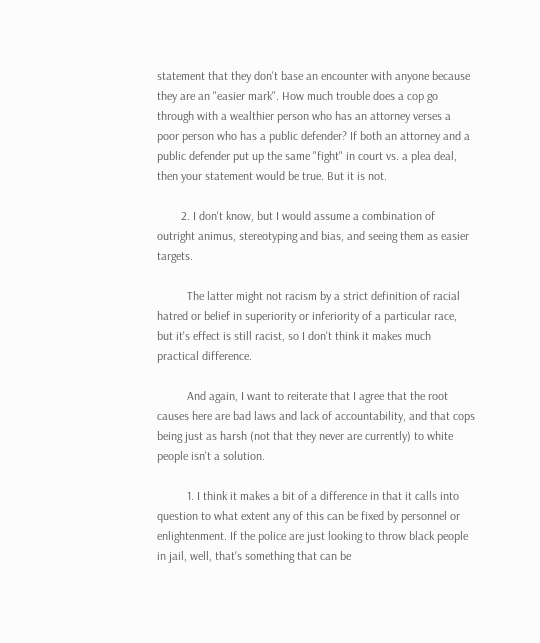statement that they don't base an encounter with anyone because they are an "easier mark". How much trouble does a cop go through with a wealthier person who has an attorney verses a poor person who has a public defender? If both an attorney and a public defender put up the same "fight" in court vs. a plea deal, then your statement would be true. But it is not.

        2. I don't know, but I would assume a combination of outright animus, stereotyping and bias, and seeing them as easier targets.

          The latter might not racism by a strict definition of racial hatred or belief in superiority or inferiority of a particular race, but it's effect is still racist, so I don't think it makes much practical difference.

          And again, I want to reiterate that I agree that the root causes here are bad laws and lack of accountability, and that cops being just as harsh (not that they never are currently) to white people isn't a solution.

          1. I think it makes a bit of a difference in that it calls into question to what extent any of this can be fixed by personnel or enlightenment. If the police are just looking to throw black people in jail, well, that's something that can be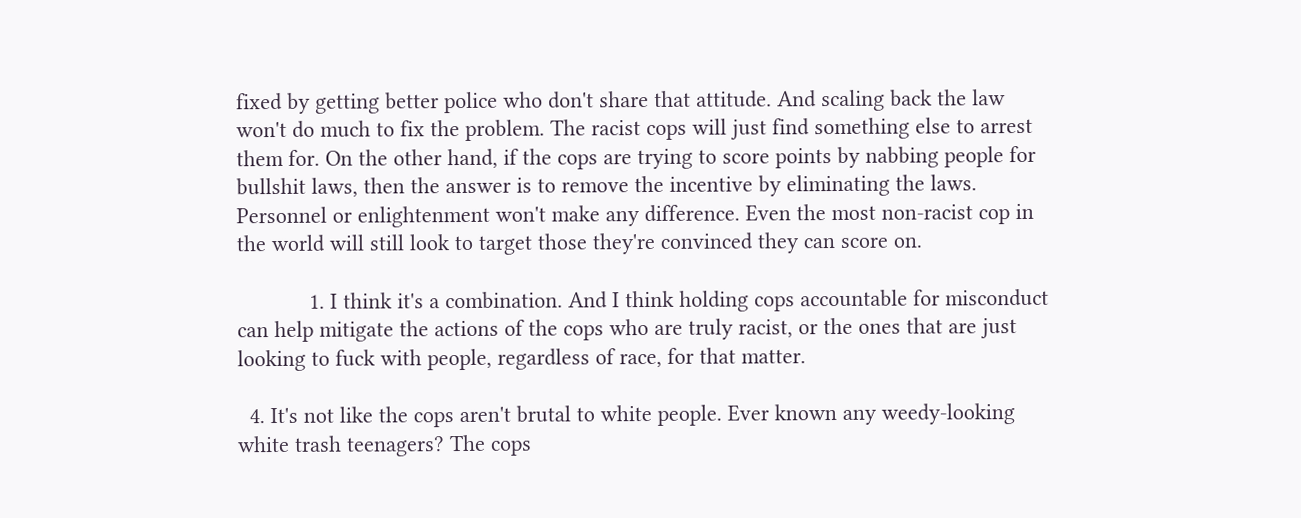fixed by getting better police who don't share that attitude. And scaling back the law won't do much to fix the problem. The racist cops will just find something else to arrest them for. On the other hand, if the cops are trying to score points by nabbing people for bullshit laws, then the answer is to remove the incentive by eliminating the laws. Personnel or enlightenment won't make any difference. Even the most non-racist cop in the world will still look to target those they're convinced they can score on.

            1. I think it's a combination. And I think holding cops accountable for misconduct can help mitigate the actions of the cops who are truly racist, or the ones that are just looking to fuck with people, regardless of race, for that matter.

  4. It's not like the cops aren't brutal to white people. Ever known any weedy-looking white trash teenagers? The cops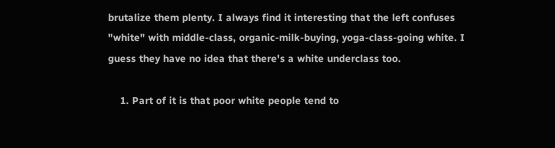brutalize them plenty. I always find it interesting that the left confuses "white" with middle-class, organic-milk-buying, yoga-class-going white. I guess they have no idea that there's a white underclass too.

    1. Part of it is that poor white people tend to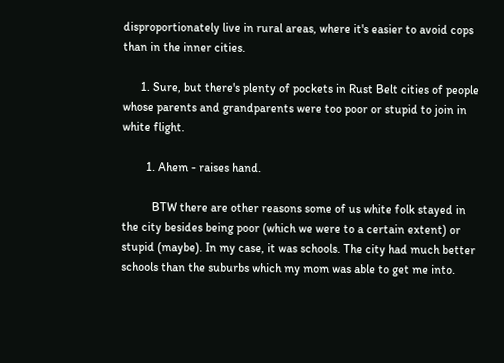disproportionately live in rural areas, where it's easier to avoid cops than in the inner cities.

      1. Sure, but there's plenty of pockets in Rust Belt cities of people whose parents and grandparents were too poor or stupid to join in white flight.

        1. Ahem - raises hand.

          BTW there are other reasons some of us white folk stayed in the city besides being poor (which we were to a certain extent) or stupid (maybe). In my case, it was schools. The city had much better schools than the suburbs which my mom was able to get me into.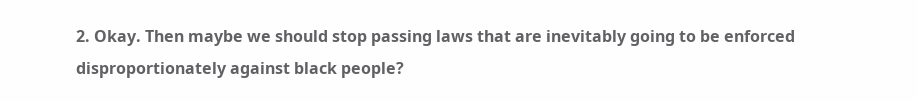2. Okay. Then maybe we should stop passing laws that are inevitably going to be enforced disproportionately against black people?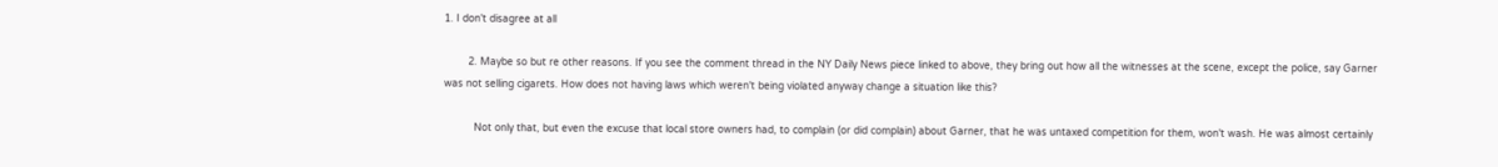1. I don't disagree at all

        2. Maybe so but re other reasons. If you see the comment thread in the NY Daily News piece linked to above, they bring out how all the witnesses at the scene, except the police, say Garner was not selling cigarets. How does not having laws which weren't being violated anyway change a situation like this?

          Not only that, but even the excuse that local store owners had, to complain (or did complain) about Garner, that he was untaxed competition for them, won't wash. He was almost certainly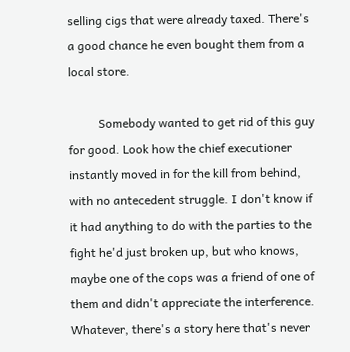selling cigs that were already taxed. There's a good chance he even bought them from a local store.

          Somebody wanted to get rid of this guy for good. Look how the chief executioner instantly moved in for the kill from behind, with no antecedent struggle. I don't know if it had anything to do with the parties to the fight he'd just broken up, but who knows, maybe one of the cops was a friend of one of them and didn't appreciate the interference. Whatever, there's a story here that's never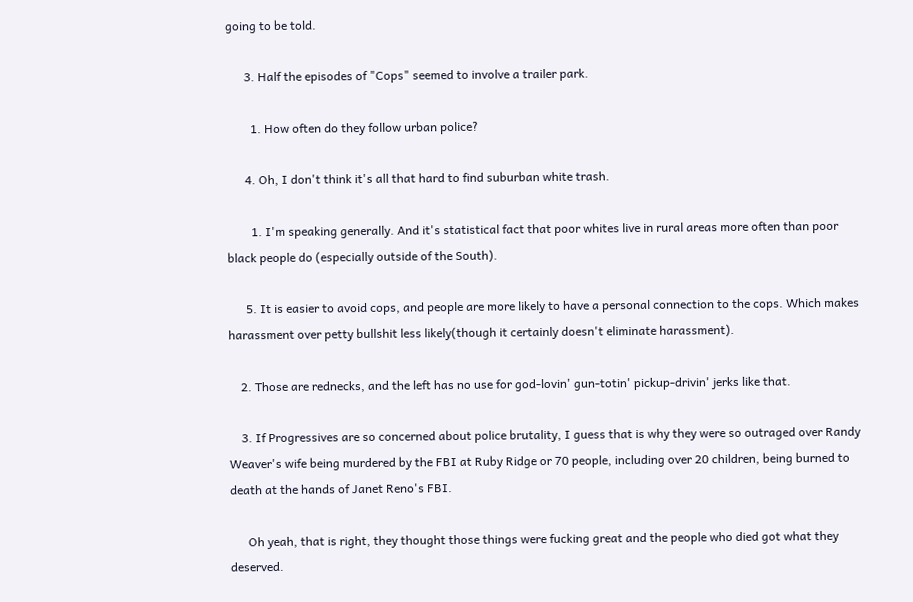going to be told.

      3. Half the episodes of "Cops" seemed to involve a trailer park.

        1. How often do they follow urban police?

      4. Oh, I don't think it's all that hard to find suburban white trash.

        1. I'm speaking generally. And it's statistical fact that poor whites live in rural areas more often than poor black people do (especially outside of the South).

      5. It is easier to avoid cops, and people are more likely to have a personal connection to the cops. Which makes harassment over petty bullshit less likely(though it certainly doesn't eliminate harassment).

    2. Those are rednecks, and the left has no use for god-lovin' gun-totin' pickup-drivin' jerks like that.

    3. If Progressives are so concerned about police brutality, I guess that is why they were so outraged over Randy Weaver's wife being murdered by the FBI at Ruby Ridge or 70 people, including over 20 children, being burned to death at the hands of Janet Reno's FBI.

      Oh yeah, that is right, they thought those things were fucking great and the people who died got what they deserved.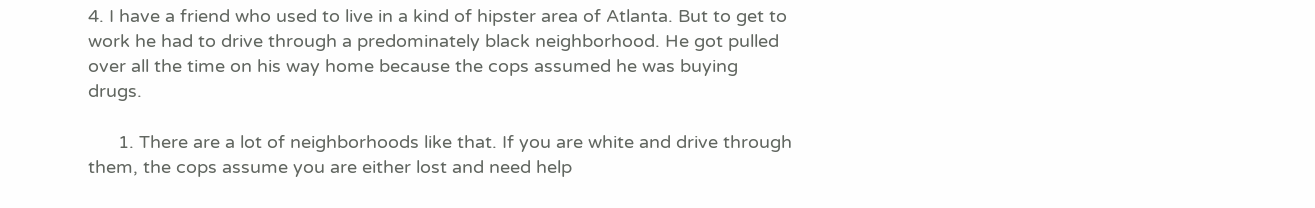4. I have a friend who used to live in a kind of hipster area of Atlanta. But to get to work he had to drive through a predominately black neighborhood. He got pulled over all the time on his way home because the cops assumed he was buying drugs.

      1. There are a lot of neighborhoods like that. If you are white and drive through them, the cops assume you are either lost and need help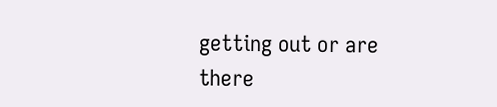getting out or are there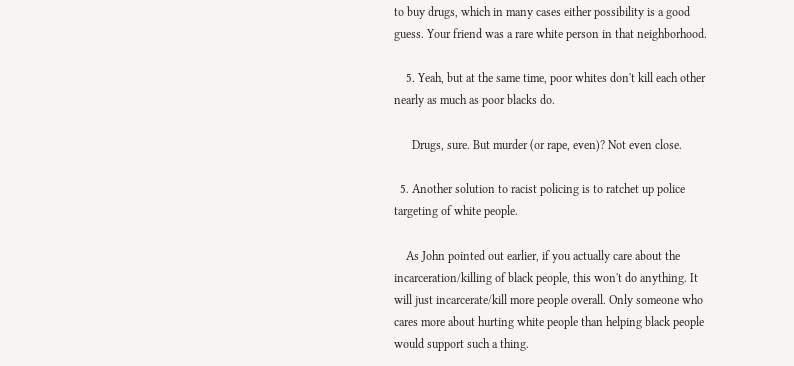to buy drugs, which in many cases either possibility is a good guess. Your friend was a rare white person in that neighborhood.

    5. Yeah, but at the same time, poor whites don't kill each other nearly as much as poor blacks do.

      Drugs, sure. But murder (or rape, even)? Not even close.

  5. Another solution to racist policing is to ratchet up police targeting of white people.

    As John pointed out earlier, if you actually care about the incarceration/killing of black people, this won't do anything. It will just incarcerate/kill more people overall. Only someone who cares more about hurting white people than helping black people would support such a thing.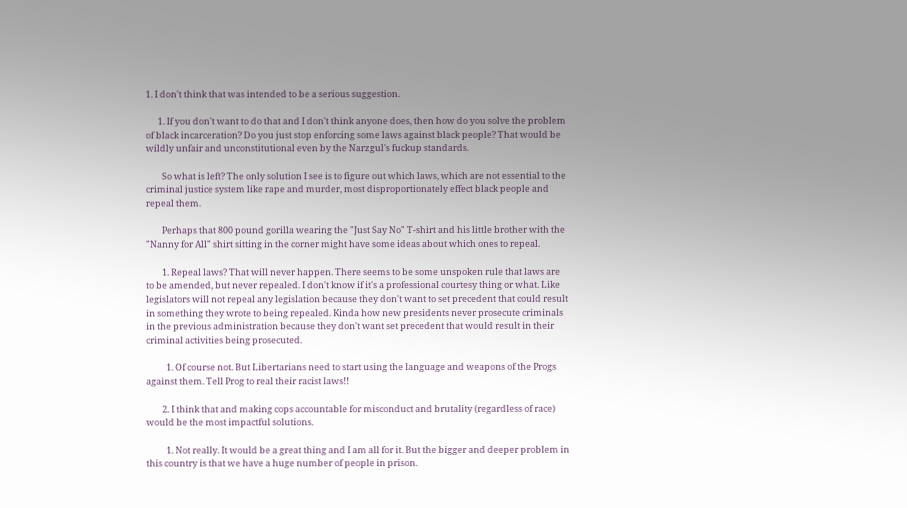1. I don't think that was intended to be a serious suggestion.

      1. If you don't want to do that and I don't think anyone does, then how do you solve the problem of black incarceration? Do you just stop enforcing some laws against black people? That would be wildly unfair and unconstitutional even by the Narzgul's fuckup standards.

        So what is left? The only solution I see is to figure out which laws, which are not essential to the criminal justice system like rape and murder, most disproportionately effect black people and repeal them.

        Perhaps that 800 pound gorilla wearing the "Just Say No" T-shirt and his little brother with the "Nanny for All" shirt sitting in the corner might have some ideas about which ones to repeal.

        1. Repeal laws? That will never happen. There seems to be some unspoken rule that laws are to be amended, but never repealed. I don't know if it's a professional courtesy thing or what. Like legislators will not repeal any legislation because they don't want to set precedent that could result in something they wrote to being repealed. Kinda how new presidents never prosecute criminals in the previous administration because they don't want set precedent that would result in their criminal activities being prosecuted.

          1. Of course not. But Libertarians need to start using the language and weapons of the Progs against them. Tell Prog to real their racist laws!!

        2. I think that and making cops accountable for misconduct and brutality (regardless of race) would be the most impactful solutions.

          1. Not really. It would be a great thing and I am all for it. But the bigger and deeper problem in this country is that we have a huge number of people in prison.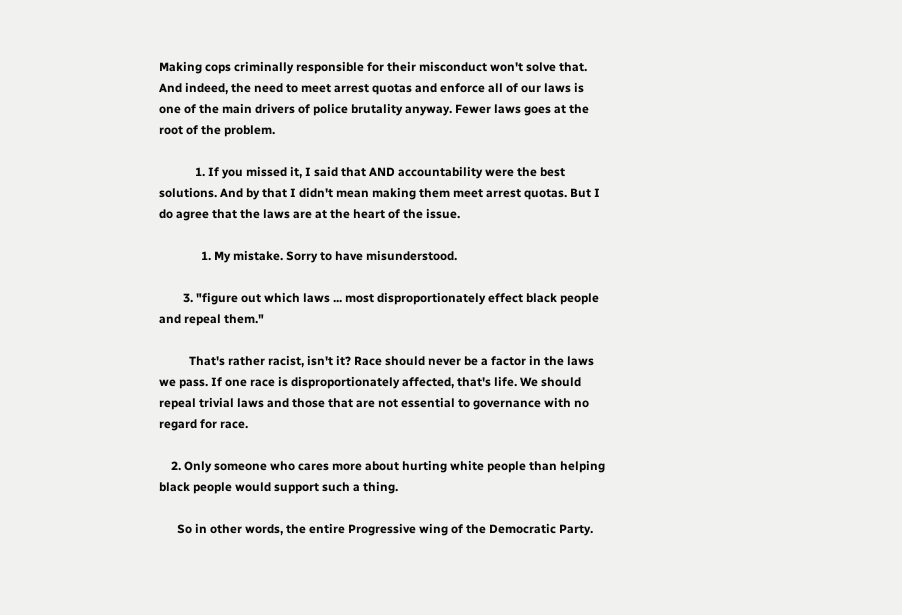Making cops criminally responsible for their misconduct won't solve that. And indeed, the need to meet arrest quotas and enforce all of our laws is one of the main drivers of police brutality anyway. Fewer laws goes at the root of the problem.

            1. If you missed it, I said that AND accountability were the best solutions. And by that I didn't mean making them meet arrest quotas. But I do agree that the laws are at the heart of the issue.

              1. My mistake. Sorry to have misunderstood.

        3. "figure out which laws ... most disproportionately effect black people and repeal them."

          That's rather racist, isn't it? Race should never be a factor in the laws we pass. If one race is disproportionately affected, that's life. We should repeal trivial laws and those that are not essential to governance with no regard for race.

    2. Only someone who cares more about hurting white people than helping black people would support such a thing.

      So in other words, the entire Progressive wing of the Democratic Party.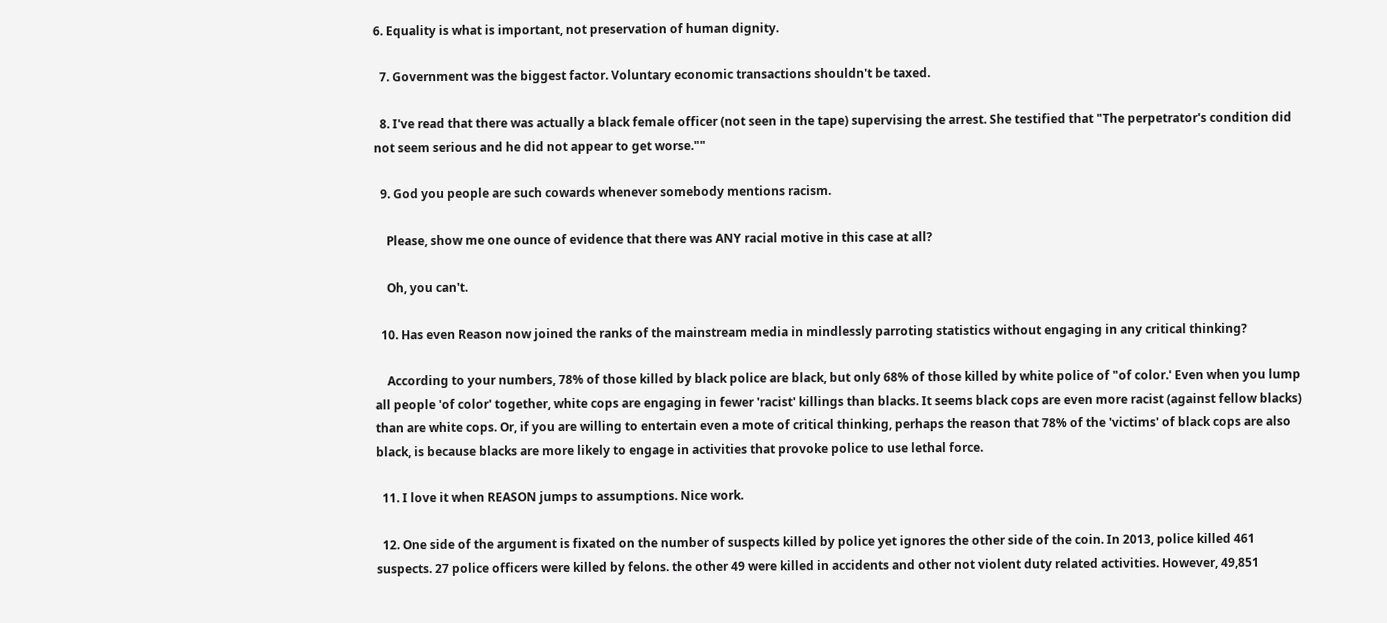6. Equality is what is important, not preservation of human dignity.

  7. Government was the biggest factor. Voluntary economic transactions shouldn't be taxed.

  8. I've read that there was actually a black female officer (not seen in the tape) supervising the arrest. She testified that "The perpetrator's condition did not seem serious and he did not appear to get worse.""

  9. God you people are such cowards whenever somebody mentions racism.

    Please, show me one ounce of evidence that there was ANY racial motive in this case at all?

    Oh, you can't.

  10. Has even Reason now joined the ranks of the mainstream media in mindlessly parroting statistics without engaging in any critical thinking?

    According to your numbers, 78% of those killed by black police are black, but only 68% of those killed by white police of "of color.' Even when you lump all people 'of color' together, white cops are engaging in fewer 'racist' killings than blacks. It seems black cops are even more racist (against fellow blacks) than are white cops. Or, if you are willing to entertain even a mote of critical thinking, perhaps the reason that 78% of the 'victims' of black cops are also black, is because blacks are more likely to engage in activities that provoke police to use lethal force.

  11. I love it when REASON jumps to assumptions. Nice work.

  12. One side of the argument is fixated on the number of suspects killed by police yet ignores the other side of the coin. In 2013, police killed 461 suspects. 27 police officers were killed by felons. the other 49 were killed in accidents and other not violent duty related activities. However, 49,851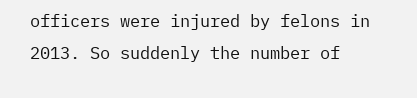officers were injured by felons in 2013. So suddenly the number of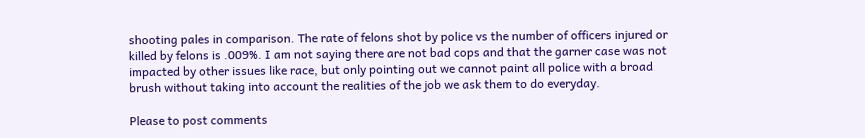shooting pales in comparison. The rate of felons shot by police vs the number of officers injured or killed by felons is .009%. I am not saying there are not bad cops and that the garner case was not impacted by other issues like race, but only pointing out we cannot paint all police with a broad brush without taking into account the realities of the job we ask them to do everyday.

Please to post comments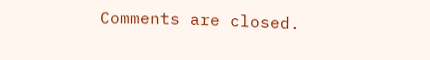Comments are closed.